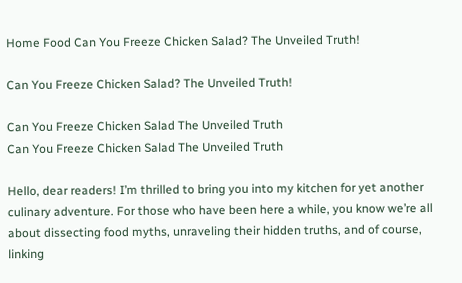Home Food Can You Freeze Chicken Salad? The Unveiled Truth!

Can You Freeze Chicken Salad? The Unveiled Truth!

Can You Freeze Chicken Salad The Unveiled Truth
Can You Freeze Chicken Salad The Unveiled Truth

Hello, dear readers! I’m thrilled to bring you into my kitchen for yet another culinary adventure. For those who have been here a while, you know we’re all about dissecting food myths, unraveling their hidden truths, and of course, linking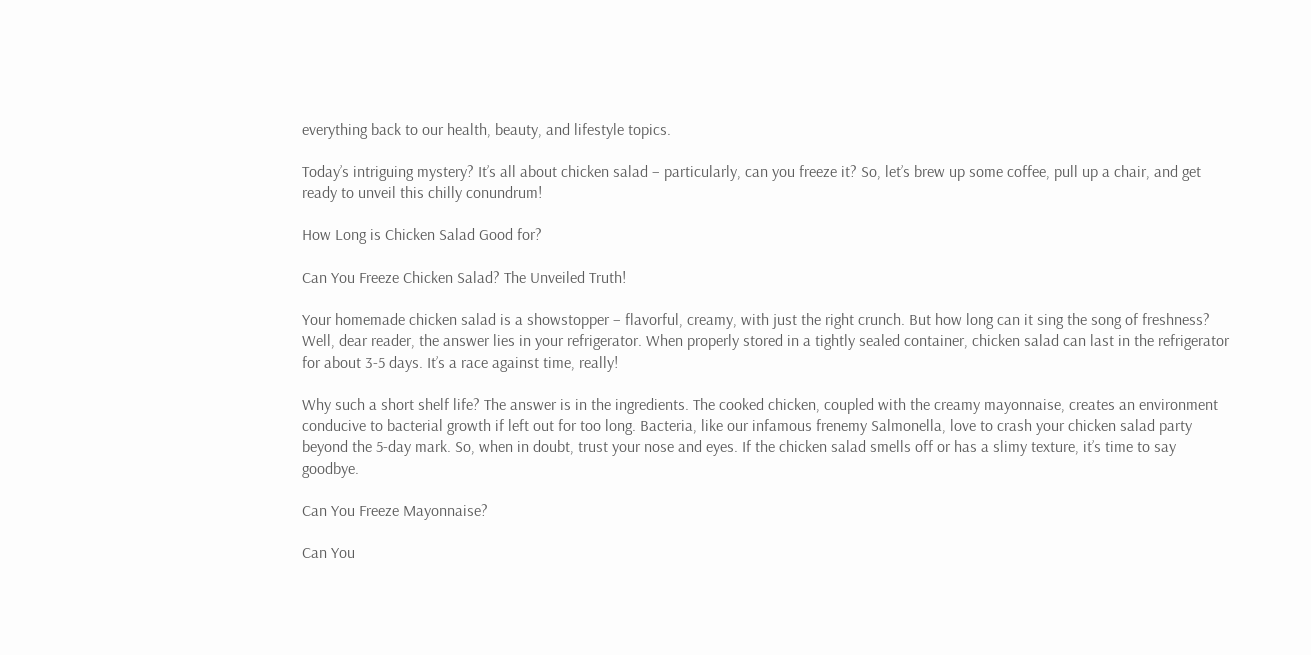everything back to our health, beauty, and lifestyle topics.

Today’s intriguing mystery? It’s all about chicken salad – particularly, can you freeze it? So, let’s brew up some coffee, pull up a chair, and get ready to unveil this chilly conundrum!

How Long is Chicken Salad Good for?

Can You Freeze Chicken Salad? The Unveiled Truth!

Your homemade chicken salad is a showstopper – flavorful, creamy, with just the right crunch. But how long can it sing the song of freshness? Well, dear reader, the answer lies in your refrigerator. When properly stored in a tightly sealed container, chicken salad can last in the refrigerator for about 3-5 days. It’s a race against time, really!

Why such a short shelf life? The answer is in the ingredients. The cooked chicken, coupled with the creamy mayonnaise, creates an environment conducive to bacterial growth if left out for too long. Bacteria, like our infamous frenemy Salmonella, love to crash your chicken salad party beyond the 5-day mark. So, when in doubt, trust your nose and eyes. If the chicken salad smells off or has a slimy texture, it’s time to say goodbye.

Can You Freeze Mayonnaise?

Can You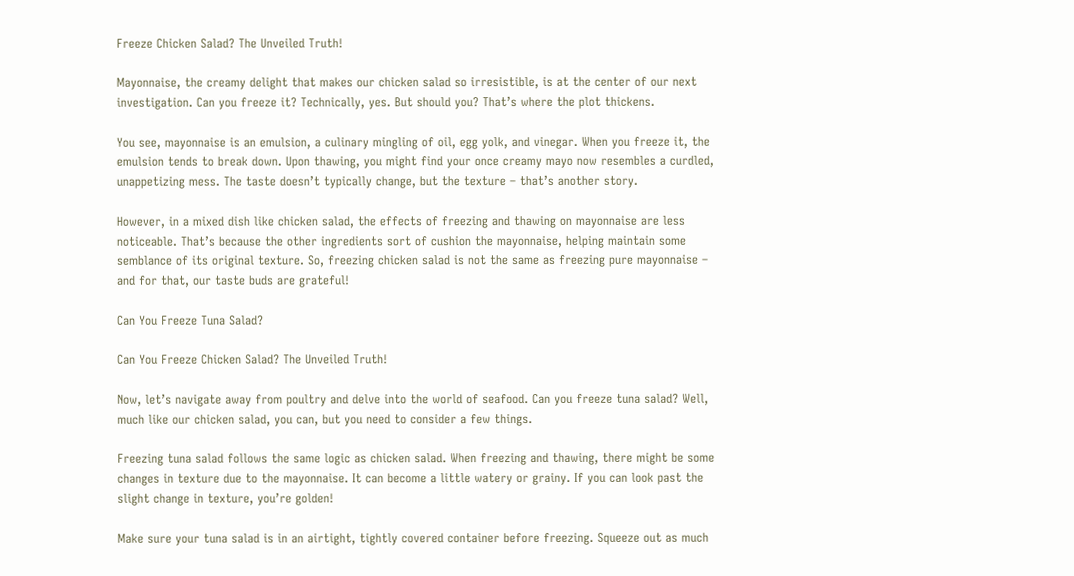Freeze Chicken Salad? The Unveiled Truth!

Mayonnaise, the creamy delight that makes our chicken salad so irresistible, is at the center of our next investigation. Can you freeze it? Technically, yes. But should you? That’s where the plot thickens.

You see, mayonnaise is an emulsion, a culinary mingling of oil, egg yolk, and vinegar. When you freeze it, the emulsion tends to break down. Upon thawing, you might find your once creamy mayo now resembles a curdled, unappetizing mess. The taste doesn’t typically change, but the texture – that’s another story.

However, in a mixed dish like chicken salad, the effects of freezing and thawing on mayonnaise are less noticeable. That’s because the other ingredients sort of cushion the mayonnaise, helping maintain some semblance of its original texture. So, freezing chicken salad is not the same as freezing pure mayonnaise – and for that, our taste buds are grateful!

Can You Freeze Tuna Salad?

Can You Freeze Chicken Salad? The Unveiled Truth!

Now, let’s navigate away from poultry and delve into the world of seafood. Can you freeze tuna salad? Well, much like our chicken salad, you can, but you need to consider a few things.

Freezing tuna salad follows the same logic as chicken salad. When freezing and thawing, there might be some changes in texture due to the mayonnaise. It can become a little watery or grainy. If you can look past the slight change in texture, you’re golden!

Make sure your tuna salad is in an airtight, tightly covered container before freezing. Squeeze out as much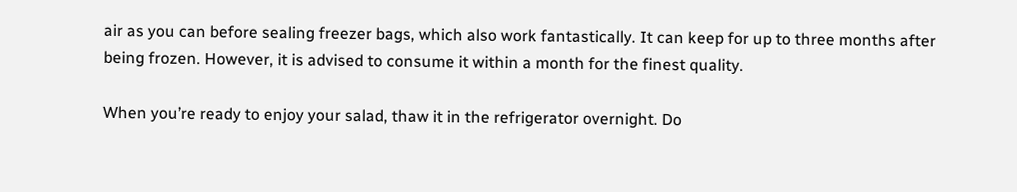air as you can before sealing freezer bags, which also work fantastically. It can keep for up to three months after being frozen. However, it is advised to consume it within a month for the finest quality.

When you’re ready to enjoy your salad, thaw it in the refrigerator overnight. Do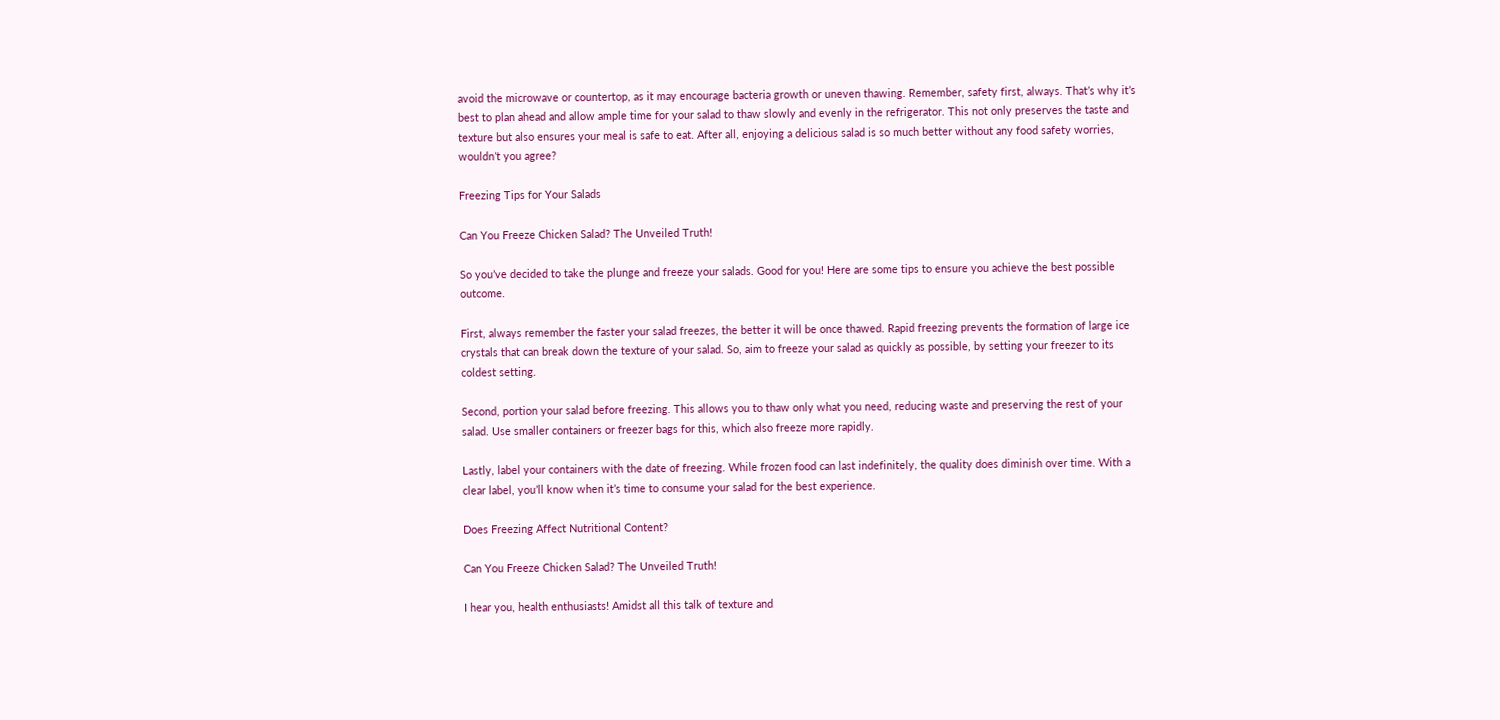avoid the microwave or countertop, as it may encourage bacteria growth or uneven thawing. Remember, safety first, always. That’s why it’s best to plan ahead and allow ample time for your salad to thaw slowly and evenly in the refrigerator. This not only preserves the taste and texture but also ensures your meal is safe to eat. After all, enjoying a delicious salad is so much better without any food safety worries, wouldn’t you agree?

Freezing Tips for Your Salads

Can You Freeze Chicken Salad? The Unveiled Truth!

So you’ve decided to take the plunge and freeze your salads. Good for you! Here are some tips to ensure you achieve the best possible outcome.

First, always remember the faster your salad freezes, the better it will be once thawed. Rapid freezing prevents the formation of large ice crystals that can break down the texture of your salad. So, aim to freeze your salad as quickly as possible, by setting your freezer to its coldest setting.

Second, portion your salad before freezing. This allows you to thaw only what you need, reducing waste and preserving the rest of your salad. Use smaller containers or freezer bags for this, which also freeze more rapidly.

Lastly, label your containers with the date of freezing. While frozen food can last indefinitely, the quality does diminish over time. With a clear label, you’ll know when it’s time to consume your salad for the best experience.

Does Freezing Affect Nutritional Content?

Can You Freeze Chicken Salad? The Unveiled Truth!

I hear you, health enthusiasts! Amidst all this talk of texture and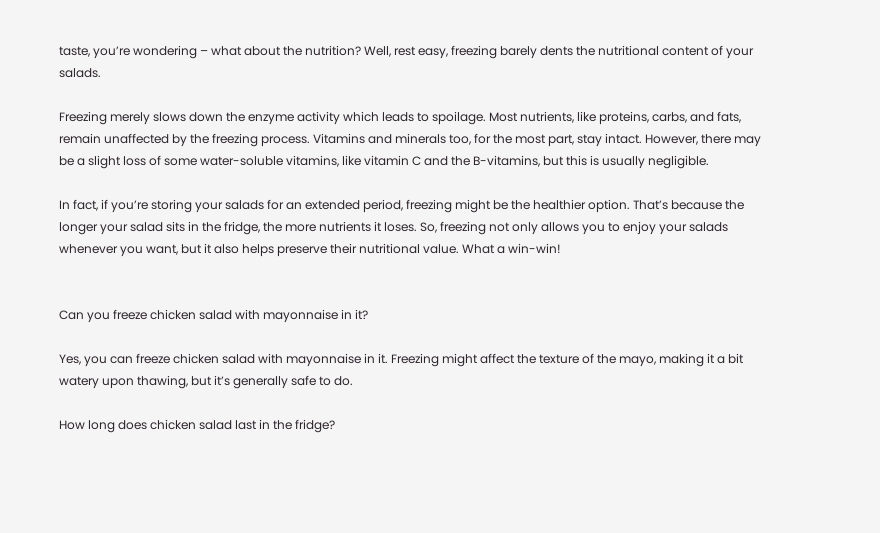taste, you’re wondering – what about the nutrition? Well, rest easy, freezing barely dents the nutritional content of your salads.

Freezing merely slows down the enzyme activity which leads to spoilage. Most nutrients, like proteins, carbs, and fats, remain unaffected by the freezing process. Vitamins and minerals too, for the most part, stay intact. However, there may be a slight loss of some water-soluble vitamins, like vitamin C and the B-vitamins, but this is usually negligible.

In fact, if you’re storing your salads for an extended period, freezing might be the healthier option. That’s because the longer your salad sits in the fridge, the more nutrients it loses. So, freezing not only allows you to enjoy your salads whenever you want, but it also helps preserve their nutritional value. What a win-win!


Can you freeze chicken salad with mayonnaise in it?

Yes, you can freeze chicken salad with mayonnaise in it. Freezing might affect the texture of the mayo, making it a bit watery upon thawing, but it’s generally safe to do.

How long does chicken salad last in the fridge?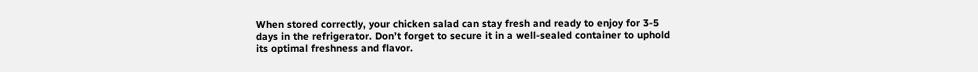When stored correctly, your chicken salad can stay fresh and ready to enjoy for 3-5 days in the refrigerator. Don’t forget to secure it in a well-sealed container to uphold its optimal freshness and flavor.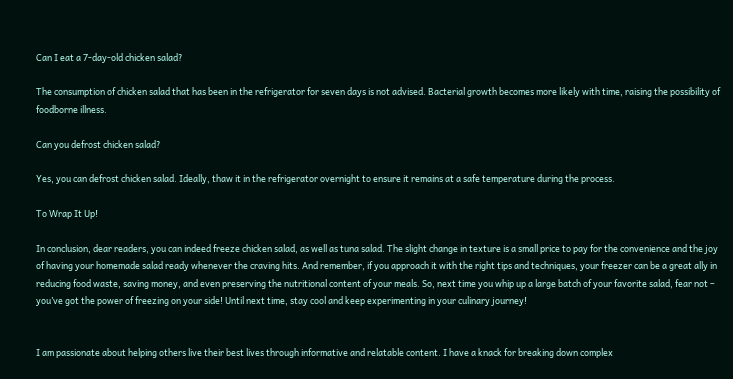Can I eat a 7-day-old chicken salad?

The consumption of chicken salad that has been in the refrigerator for seven days is not advised. Bacterial growth becomes more likely with time, raising the possibility of foodborne illness.

Can you defrost chicken salad?

Yes, you can defrost chicken salad. Ideally, thaw it in the refrigerator overnight to ensure it remains at a safe temperature during the process.

To Wrap It Up!

In conclusion, dear readers, you can indeed freeze chicken salad, as well as tuna salad. The slight change in texture is a small price to pay for the convenience and the joy of having your homemade salad ready whenever the craving hits. And remember, if you approach it with the right tips and techniques, your freezer can be a great ally in reducing food waste, saving money, and even preserving the nutritional content of your meals. So, next time you whip up a large batch of your favorite salad, fear not – you’ve got the power of freezing on your side! Until next time, stay cool and keep experimenting in your culinary journey!


I am passionate about helping others live their best lives through informative and relatable content. I have a knack for breaking down complex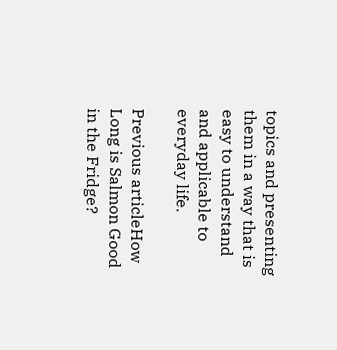topics and presenting them in a way that is easy to understand and applicable to everyday life.

Previous articleHow Long is Salmon Good in the Fridge?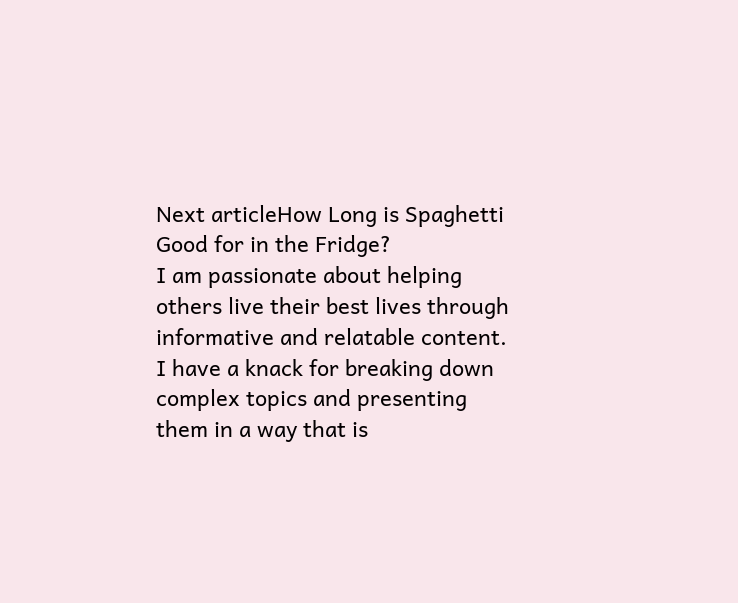Next articleHow Long is Spaghetti Good for in the Fridge?
I am passionate about helping others live their best lives through informative and relatable content. I have a knack for breaking down complex topics and presenting them in a way that is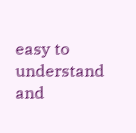easy to understand and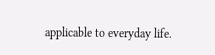applicable to everyday life.